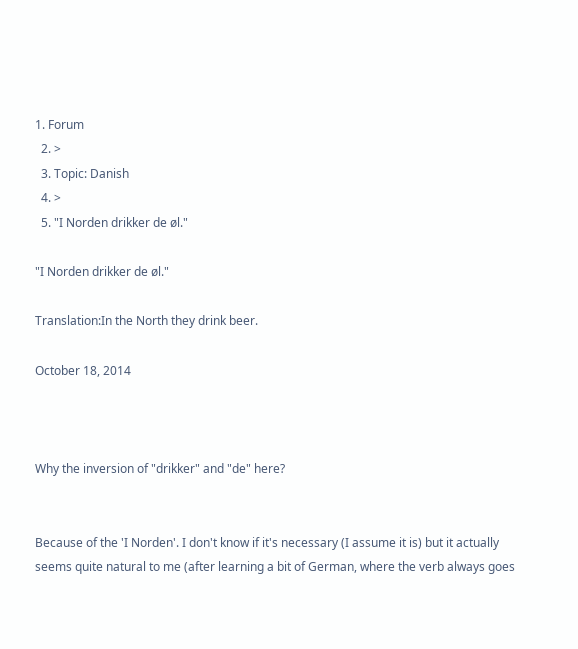1. Forum
  2. >
  3. Topic: Danish
  4. >
  5. "I Norden drikker de øl."

"I Norden drikker de øl."

Translation:In the North they drink beer.

October 18, 2014



Why the inversion of "drikker" and "de" here?


Because of the 'I Norden'. I don't know if it's necessary (I assume it is) but it actually seems quite natural to me (after learning a bit of German, where the verb always goes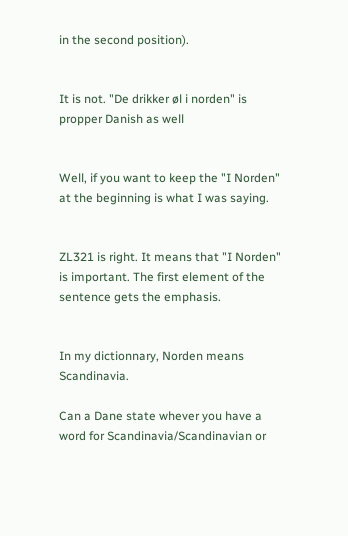in the second position).


It is not. "De drikker øl i norden" is propper Danish as well


Well, if you want to keep the "I Norden" at the beginning is what I was saying.


ZL321 is right. It means that "I Norden" is important. The first element of the sentence gets the emphasis.


In my dictionnary, Norden means Scandinavia.

Can a Dane state whever you have a word for Scandinavia/Scandinavian or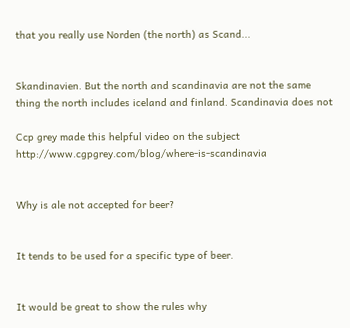that you really use Norden (the north) as Scand...


Skandinavien. But the north and scandinavia are not the same thing the north includes iceland and finland. Scandinavia does not

Ccp grey made this helpful video on the subject http://www.cgpgrey.com/blog/where-is-scandinavia


Why is ale not accepted for beer?


It tends to be used for a specific type of beer.


It would be great to show the rules why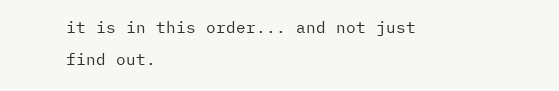it is in this order... and not just find out.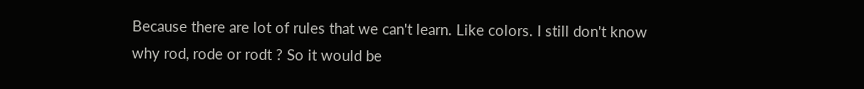Because there are lot of rules that we can't learn. Like colors. I still don't know why rod, rode or rodt ? So it would be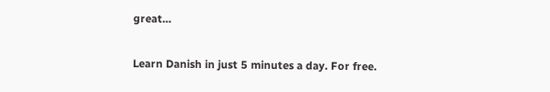great...

Learn Danish in just 5 minutes a day. For free.